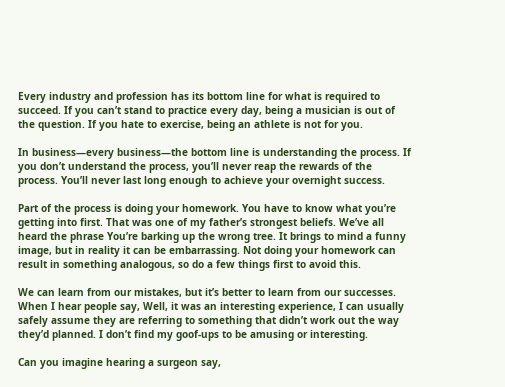Every industry and profession has its bottom line for what is required to succeed. If you can’t stand to practice every day, being a musician is out of the question. If you hate to exercise, being an athlete is not for you.

In business—every business—the bottom line is understanding the process. If you don’t understand the process, you’ll never reap the rewards of the process. You’ll never last long enough to achieve your overnight success.

Part of the process is doing your homework. You have to know what you’re getting into first. That was one of my father’s strongest beliefs. We’ve all heard the phrase You’re barking up the wrong tree. It brings to mind a funny image, but in reality it can be embarrassing. Not doing your homework can result in something analogous, so do a few things first to avoid this.

We can learn from our mistakes, but it’s better to learn from our successes. When I hear people say, Well, it was an interesting experience, I can usually safely assume they are referring to something that didn’t work out the way they’d planned. I don’t find my goof-ups to be amusing or interesting.

Can you imagine hearing a surgeon say,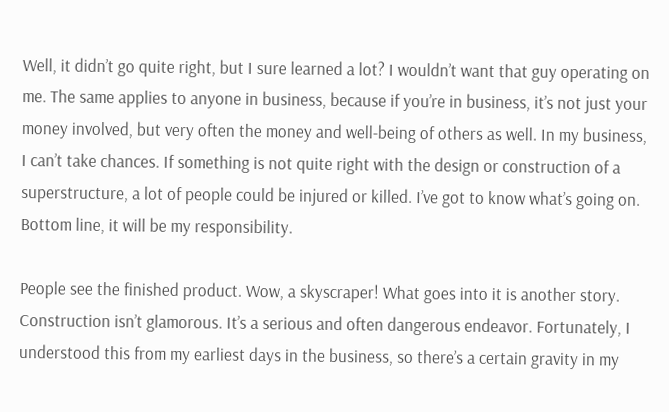Well, it didn’t go quite right, but I sure learned a lot? I wouldn’t want that guy operating on me. The same applies to anyone in business, because if you’re in business, it’s not just your money involved, but very often the money and well-being of others as well. In my business, I can’t take chances. If something is not quite right with the design or construction of a superstructure, a lot of people could be injured or killed. I’ve got to know what’s going on. Bottom line, it will be my responsibility.

People see the finished product. Wow, a skyscraper! What goes into it is another story. Construction isn’t glamorous. It’s a serious and often dangerous endeavor. Fortunately, I understood this from my earliest days in the business, so there’s a certain gravity in my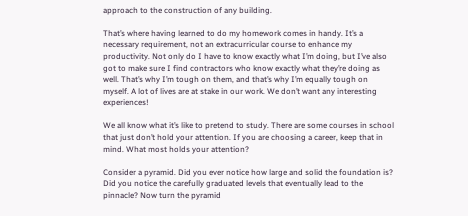approach to the construction of any building.

That’s where having learned to do my homework comes in handy. It’s a necessary requirement, not an extracurricular course to enhance my productivity. Not only do I have to know exactly what I’m doing, but I’ve also got to make sure I find contractors who know exactly what they’re doing as well. That’s why I’m tough on them, and that’s why I’m equally tough on myself. A lot of lives are at stake in our work. We don’t want any interesting experiences!

We all know what it’s like to pretend to study. There are some courses in school that just don’t hold your attention. If you are choosing a career, keep that in mind. What most holds your attention?

Consider a pyramid. Did you ever notice how large and solid the foundation is? Did you notice the carefully graduated levels that eventually lead to the pinnacle? Now turn the pyramid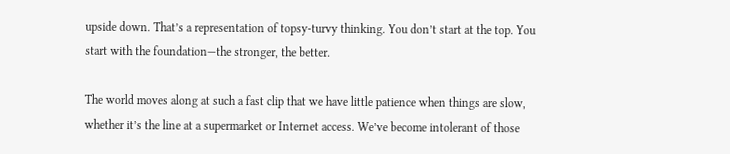upside down. That’s a representation of topsy-turvy thinking. You don’t start at the top. You start with the foundation—the stronger, the better.

The world moves along at such a fast clip that we have little patience when things are slow, whether it’s the line at a supermarket or Internet access. We’ve become intolerant of those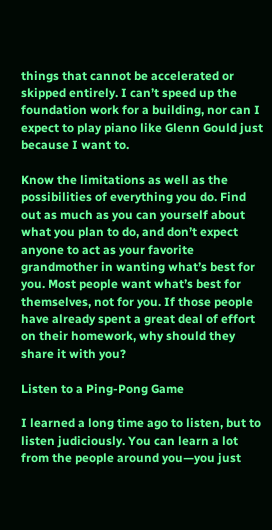things that cannot be accelerated or skipped entirely. I can’t speed up the foundation work for a building, nor can I expect to play piano like Glenn Gould just because I want to.

Know the limitations as well as the possibilities of everything you do. Find out as much as you can yourself about what you plan to do, and don’t expect anyone to act as your favorite grandmother in wanting what’s best for you. Most people want what’s best for themselves, not for you. If those people have already spent a great deal of effort on their homework, why should they share it with you?

Listen to a Ping-Pong Game

I learned a long time ago to listen, but to listen judiciously. You can learn a lot from the people around you—you just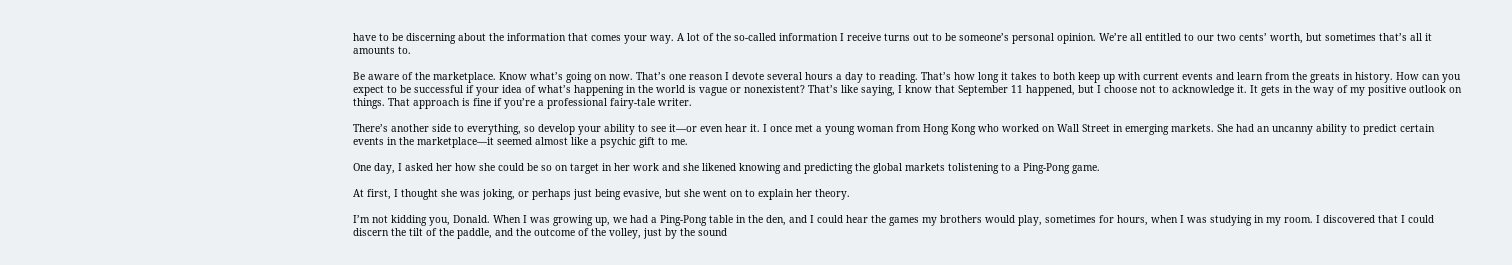have to be discerning about the information that comes your way. A lot of the so-called information I receive turns out to be someone’s personal opinion. We’re all entitled to our two cents’ worth, but sometimes that’s all it amounts to.

Be aware of the marketplace. Know what’s going on now. That’s one reason I devote several hours a day to reading. That’s how long it takes to both keep up with current events and learn from the greats in history. How can you expect to be successful if your idea of what’s happening in the world is vague or nonexistent? That’s like saying, I know that September 11 happened, but I choose not to acknowledge it. It gets in the way of my positive outlook on things. That approach is fine if you’re a professional fairy-tale writer.

There’s another side to everything, so develop your ability to see it—or even hear it. I once met a young woman from Hong Kong who worked on Wall Street in emerging markets. She had an uncanny ability to predict certain events in the marketplace—it seemed almost like a psychic gift to me.

One day, I asked her how she could be so on target in her work and she likened knowing and predicting the global markets tolistening to a Ping-Pong game.

At first, I thought she was joking, or perhaps just being evasive, but she went on to explain her theory.

I’m not kidding you, Donald. When I was growing up, we had a Ping-Pong table in the den, and I could hear the games my brothers would play, sometimes for hours, when I was studying in my room. I discovered that I could discern the tilt of the paddle, and the outcome of the volley, just by the sound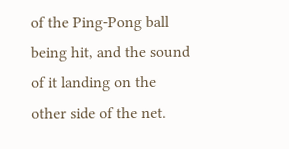of the Ping-Pong ball being hit, and the sound of it landing on the other side of the net.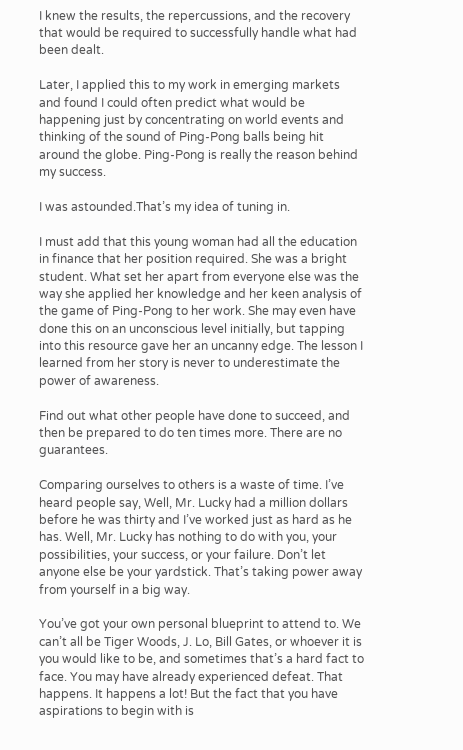I knew the results, the repercussions, and the recovery that would be required to successfully handle what had been dealt.

Later, I applied this to my work in emerging markets and found I could often predict what would be happening just by concentrating on world events and thinking of the sound of Ping-Pong balls being hit around the globe. Ping-Pong is really the reason behind my success.

I was astounded.That’s my idea of tuning in.

I must add that this young woman had all the education in finance that her position required. She was a bright student. What set her apart from everyone else was the way she applied her knowledge and her keen analysis of the game of Ping-Pong to her work. She may even have done this on an unconscious level initially, but tapping into this resource gave her an uncanny edge. The lesson I learned from her story is never to underestimate the power of awareness.

Find out what other people have done to succeed, and then be prepared to do ten times more. There are no guarantees.

Comparing ourselves to others is a waste of time. I’ve heard people say, Well, Mr. Lucky had a million dollars before he was thirty and I’ve worked just as hard as he has. Well, Mr. Lucky has nothing to do with you, your possibilities, your success, or your failure. Don’t let anyone else be your yardstick. That’s taking power away from yourself in a big way.

You’ve got your own personal blueprint to attend to. We can’t all be Tiger Woods, J. Lo, Bill Gates, or whoever it is you would like to be, and sometimes that’s a hard fact to face. You may have already experienced defeat. That happens. It happens a lot! But the fact that you have aspirations to begin with is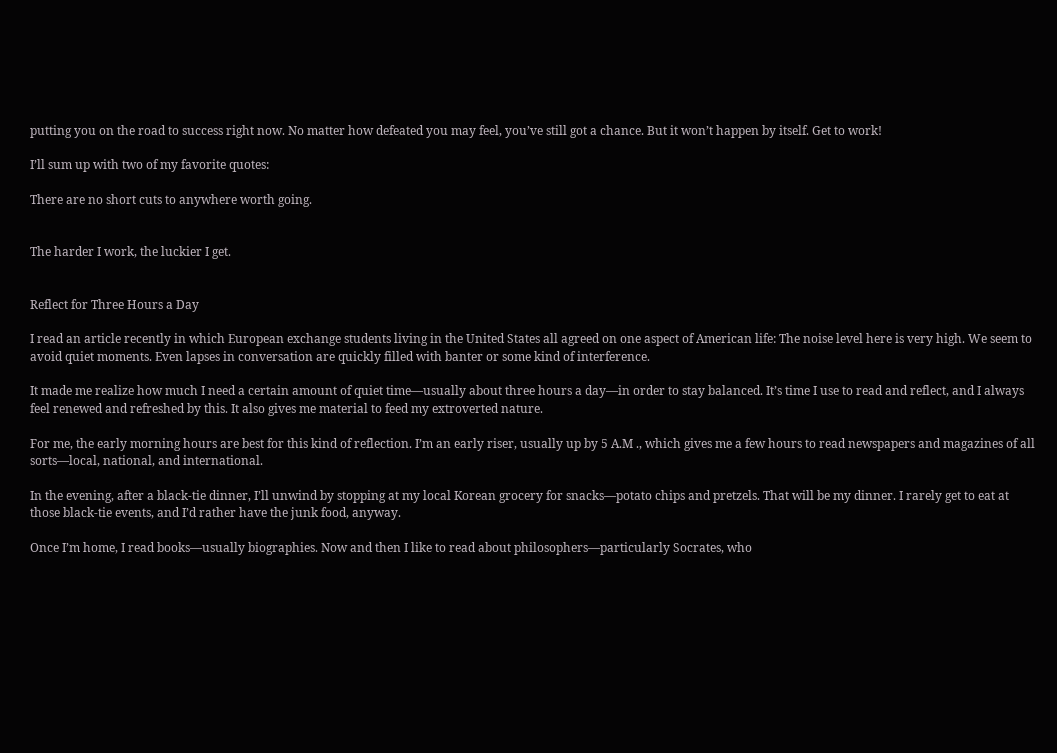putting you on the road to success right now. No matter how defeated you may feel, you’ve still got a chance. But it won’t happen by itself. Get to work!

I’ll sum up with two of my favorite quotes:

There are no short cuts to anywhere worth going.


The harder I work, the luckier I get.


Reflect for Three Hours a Day

I read an article recently in which European exchange students living in the United States all agreed on one aspect of American life: The noise level here is very high. We seem to avoid quiet moments. Even lapses in conversation are quickly filled with banter or some kind of interference.

It made me realize how much I need a certain amount of quiet time—usually about three hours a day—in order to stay balanced. It’s time I use to read and reflect, and I always feel renewed and refreshed by this. It also gives me material to feed my extroverted nature.

For me, the early morning hours are best for this kind of reflection. I’m an early riser, usually up by 5 A.M ., which gives me a few hours to read newspapers and magazines of all sorts—local, national, and international.

In the evening, after a black-tie dinner, I’ll unwind by stopping at my local Korean grocery for snacks—potato chips and pretzels. That will be my dinner. I rarely get to eat at those black-tie events, and I’d rather have the junk food, anyway.

Once I’m home, I read books—usually biographies. Now and then I like to read about philosophers—particularly Socrates, who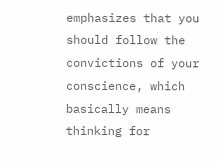emphasizes that you should follow the convictions of your conscience, which basically means thinking for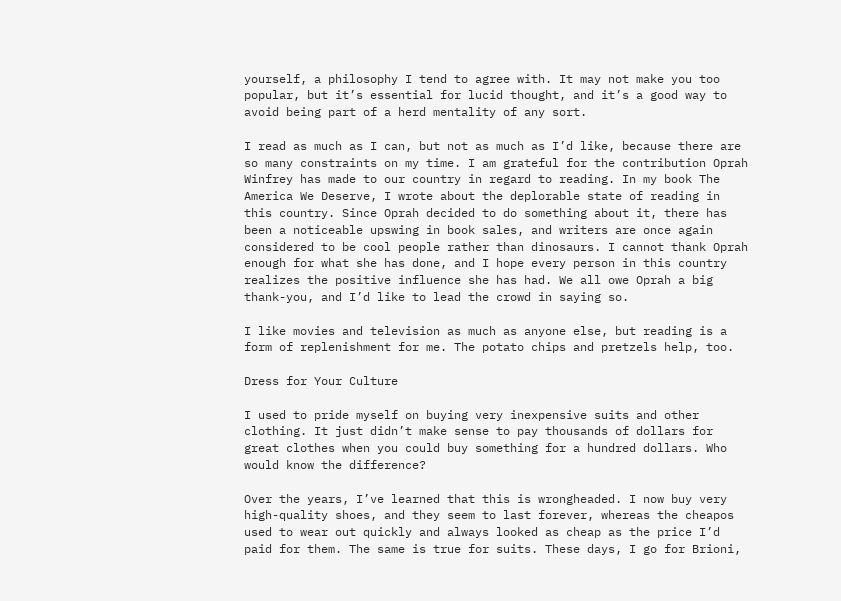yourself, a philosophy I tend to agree with. It may not make you too popular, but it’s essential for lucid thought, and it’s a good way to avoid being part of a herd mentality of any sort.

I read as much as I can, but not as much as I’d like, because there are so many constraints on my time. I am grateful for the contribution Oprah Winfrey has made to our country in regard to reading. In my book The America We Deserve, I wrote about the deplorable state of reading in this country. Since Oprah decided to do something about it, there has been a noticeable upswing in book sales, and writers are once again considered to be cool people rather than dinosaurs. I cannot thank Oprah enough for what she has done, and I hope every person in this country realizes the positive influence she has had. We all owe Oprah a big thank-you, and I’d like to lead the crowd in saying so.

I like movies and television as much as anyone else, but reading is a form of replenishment for me. The potato chips and pretzels help, too.

Dress for Your Culture

I used to pride myself on buying very inexpensive suits and other clothing. It just didn’t make sense to pay thousands of dollars for great clothes when you could buy something for a hundred dollars. Who would know the difference?

Over the years, I’ve learned that this is wrongheaded. I now buy very high-quality shoes, and they seem to last forever, whereas the cheapos used to wear out quickly and always looked as cheap as the price I’d paid for them. The same is true for suits. These days, I go for Brioni,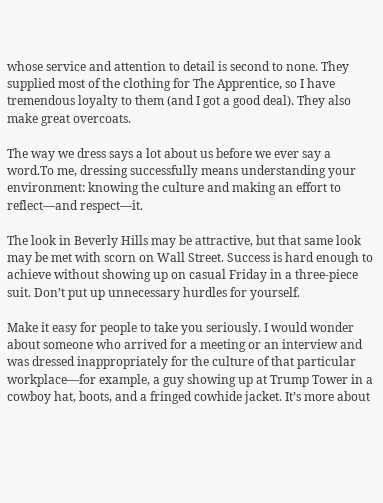whose service and attention to detail is second to none. They supplied most of the clothing for The Apprentice, so I have tremendous loyalty to them (and I got a good deal). They also make great overcoats.

The way we dress says a lot about us before we ever say a word.To me, dressing successfully means understanding your environment: knowing the culture and making an effort to reflect—and respect—it.

The look in Beverly Hills may be attractive, but that same look may be met with scorn on Wall Street. Success is hard enough to achieve without showing up on casual Friday in a three-piece suit. Don’t put up unnecessary hurdles for yourself.

Make it easy for people to take you seriously. I would wonder about someone who arrived for a meeting or an interview and was dressed inappropriately for the culture of that particular workplace—for example, a guy showing up at Trump Tower in a cowboy hat, boots, and a fringed cowhide jacket. It’s more about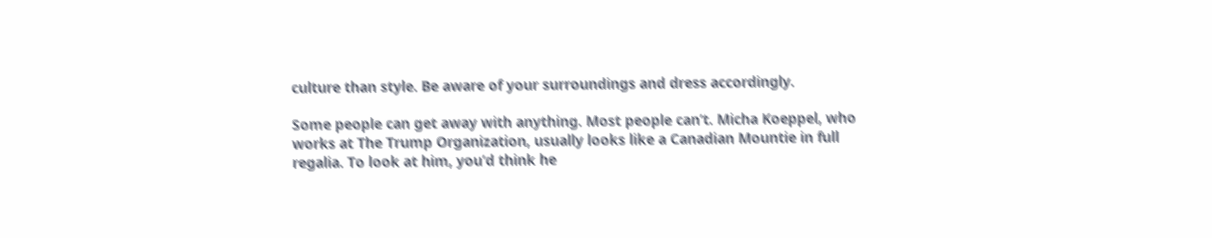culture than style. Be aware of your surroundings and dress accordingly.

Some people can get away with anything. Most people can’t. Micha Koeppel, who works at The Trump Organization, usually looks like a Canadian Mountie in full regalia. To look at him, you’d think he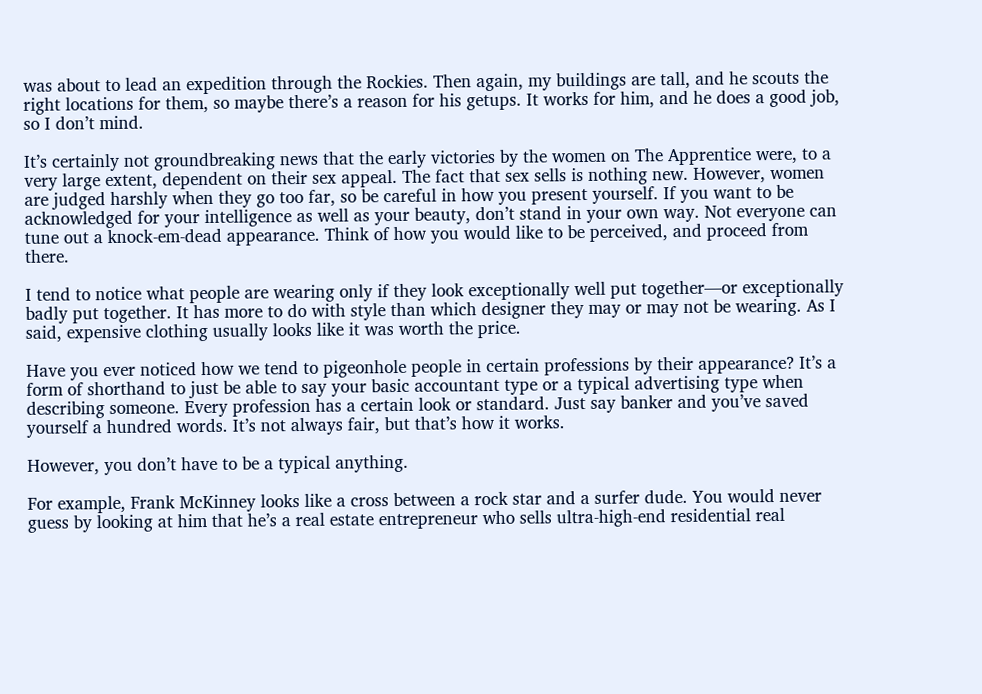was about to lead an expedition through the Rockies. Then again, my buildings are tall, and he scouts the right locations for them, so maybe there’s a reason for his getups. It works for him, and he does a good job, so I don’t mind.

It’s certainly not groundbreaking news that the early victories by the women on The Apprentice were, to a very large extent, dependent on their sex appeal. The fact that sex sells is nothing new. However, women are judged harshly when they go too far, so be careful in how you present yourself. If you want to be acknowledged for your intelligence as well as your beauty, don’t stand in your own way. Not everyone can tune out a knock-em-dead appearance. Think of how you would like to be perceived, and proceed from there.

I tend to notice what people are wearing only if they look exceptionally well put together—or exceptionally badly put together. It has more to do with style than which designer they may or may not be wearing. As I said, expensive clothing usually looks like it was worth the price.

Have you ever noticed how we tend to pigeonhole people in certain professions by their appearance? It’s a form of shorthand to just be able to say your basic accountant type or a typical advertising type when describing someone. Every profession has a certain look or standard. Just say banker and you’ve saved yourself a hundred words. It’s not always fair, but that’s how it works.

However, you don’t have to be a typical anything.

For example, Frank McKinney looks like a cross between a rock star and a surfer dude. You would never guess by looking at him that he’s a real estate entrepreneur who sells ultra-high-end residential real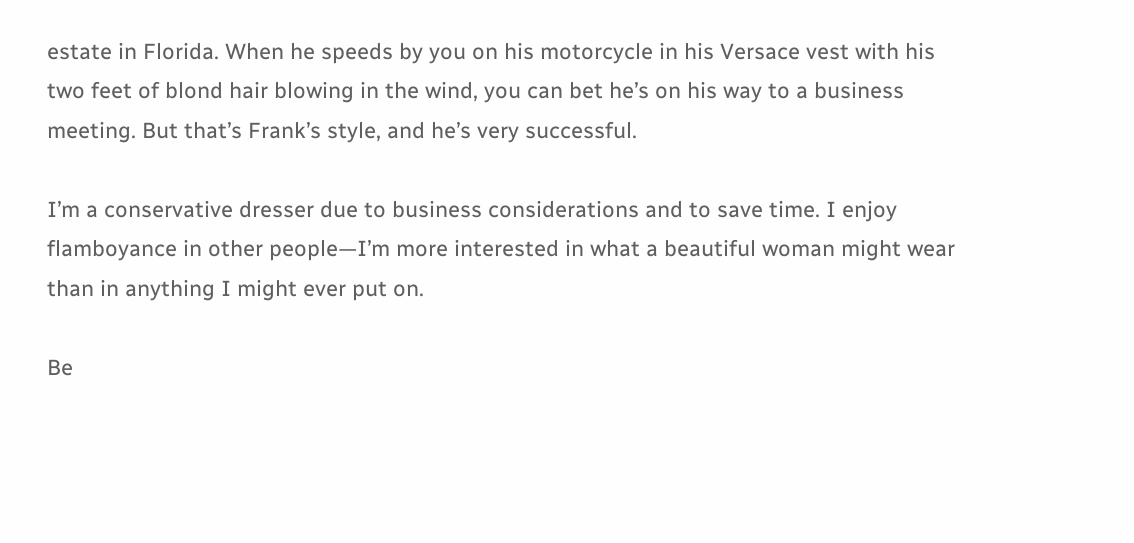estate in Florida. When he speeds by you on his motorcycle in his Versace vest with his two feet of blond hair blowing in the wind, you can bet he’s on his way to a business meeting. But that’s Frank’s style, and he’s very successful.

I’m a conservative dresser due to business considerations and to save time. I enjoy flamboyance in other people—I’m more interested in what a beautiful woman might wear than in anything I might ever put on.

Be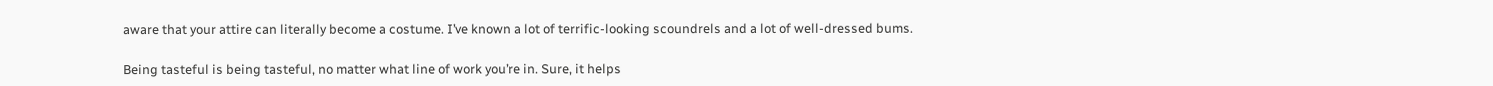aware that your attire can literally become a costume. I’ve known a lot of terrific-looking scoundrels and a lot of well-dressed bums.

Being tasteful is being tasteful, no matter what line of work you’re in. Sure, it helps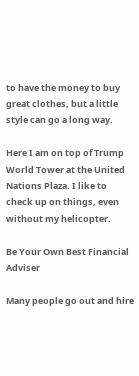to have the money to buy great clothes, but a little style can go a long way.

Here I am on top of Trump World Tower at the United Nations Plaza. I like to check up on things, even without my helicopter.

Be Your Own Best Financial Adviser

Many people go out and hire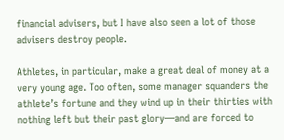financial advisers, but I have also seen a lot of those advisers destroy people.

Athletes, in particular, make a great deal of money at a very young age. Too often, some manager squanders the athlete’s fortune and they wind up in their thirties with nothing left but their past glory—and are forced to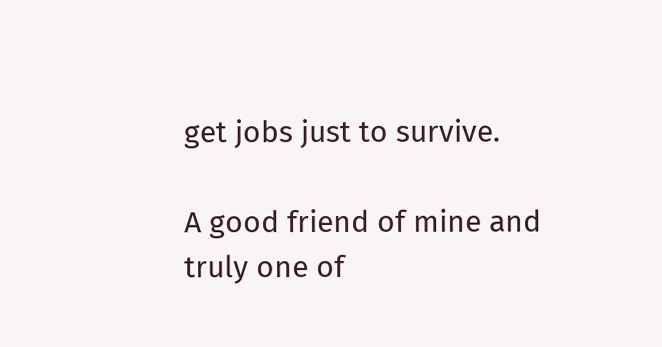get jobs just to survive.

A good friend of mine and truly one of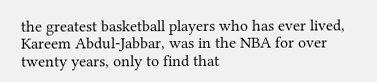the greatest basketball players who has ever lived, Kareem Abdul-Jabbar, was in the NBA for over twenty years, only to find that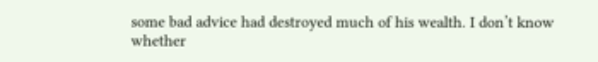some bad advice had destroyed much of his wealth. I don’t know whether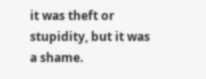it was theft or stupidity, but it was a shame.